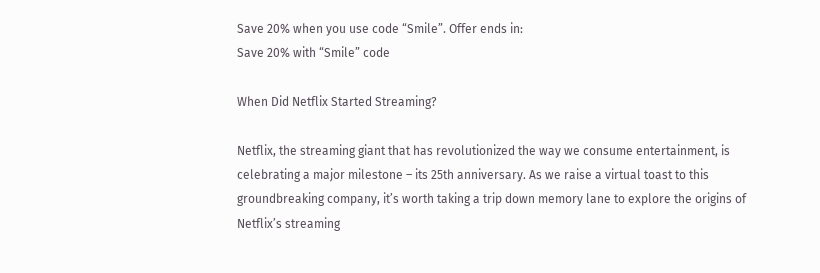Save 20% when you use code “Smile”. Offer ends in:
Save 20% with “Smile” code

When Did Netflix Started Streaming?

Netflix, the streaming giant that has revolutionized the way we consume entertainment, is celebrating a major milestone – its 25th anniversary. As we raise a virtual toast to this groundbreaking company, it’s worth taking a trip down memory lane to explore the origins of Netflix’s streaming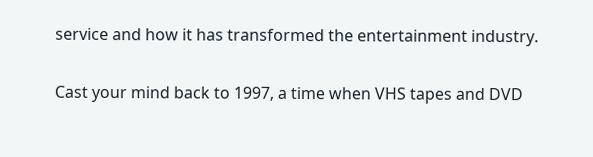service and how it has transformed the entertainment industry.

Cast your mind back to 1997, a time when VHS tapes and DVD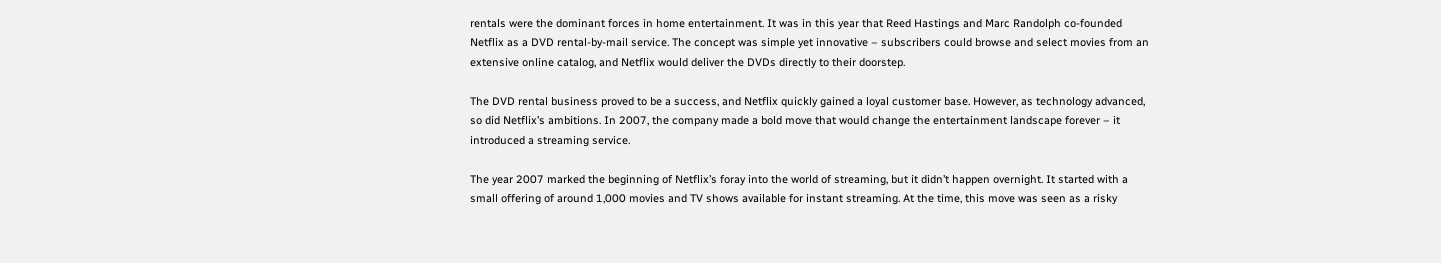rentals were the dominant forces in home entertainment. It was in this year that Reed Hastings and Marc Randolph co-founded Netflix as a DVD rental-by-mail service. The concept was simple yet innovative – subscribers could browse and select movies from an extensive online catalog, and Netflix would deliver the DVDs directly to their doorstep.

The DVD rental business proved to be a success, and Netflix quickly gained a loyal customer base. However, as technology advanced, so did Netflix’s ambitions. In 2007, the company made a bold move that would change the entertainment landscape forever – it introduced a streaming service.

The year 2007 marked the beginning of Netflix’s foray into the world of streaming, but it didn’t happen overnight. It started with a small offering of around 1,000 movies and TV shows available for instant streaming. At the time, this move was seen as a risky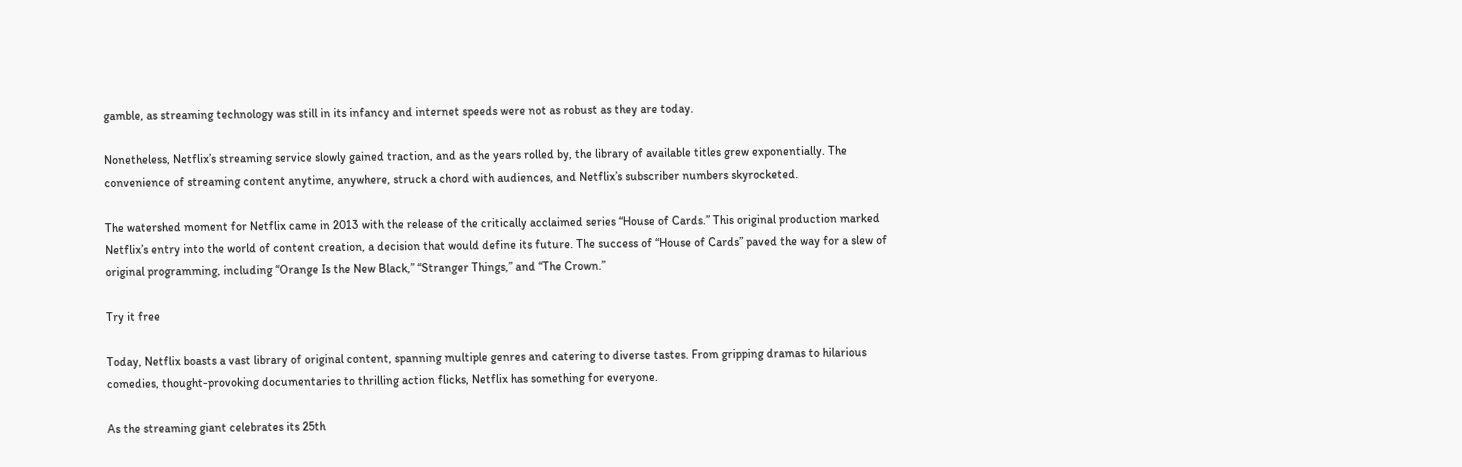gamble, as streaming technology was still in its infancy and internet speeds were not as robust as they are today.

Nonetheless, Netflix’s streaming service slowly gained traction, and as the years rolled by, the library of available titles grew exponentially. The convenience of streaming content anytime, anywhere, struck a chord with audiences, and Netflix’s subscriber numbers skyrocketed.

The watershed moment for Netflix came in 2013 with the release of the critically acclaimed series “House of Cards.” This original production marked Netflix’s entry into the world of content creation, a decision that would define its future. The success of “House of Cards” paved the way for a slew of original programming, including “Orange Is the New Black,” “Stranger Things,” and “The Crown.”

Try it free

Today, Netflix boasts a vast library of original content, spanning multiple genres and catering to diverse tastes. From gripping dramas to hilarious comedies, thought-provoking documentaries to thrilling action flicks, Netflix has something for everyone.

As the streaming giant celebrates its 25th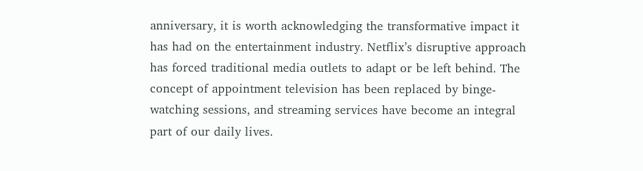anniversary, it is worth acknowledging the transformative impact it has had on the entertainment industry. Netflix’s disruptive approach has forced traditional media outlets to adapt or be left behind. The concept of appointment television has been replaced by binge-watching sessions, and streaming services have become an integral part of our daily lives.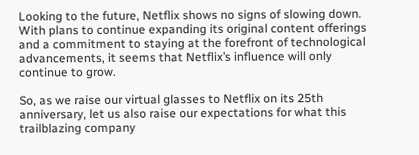Looking to the future, Netflix shows no signs of slowing down. With plans to continue expanding its original content offerings and a commitment to staying at the forefront of technological advancements, it seems that Netflix’s influence will only continue to grow.

So, as we raise our virtual glasses to Netflix on its 25th anniversary, let us also raise our expectations for what this trailblazing company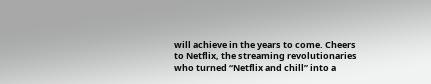will achieve in the years to come. Cheers to Netflix, the streaming revolutionaries who turned “Netflix and chill” into a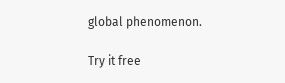global phenomenon.

Try it free